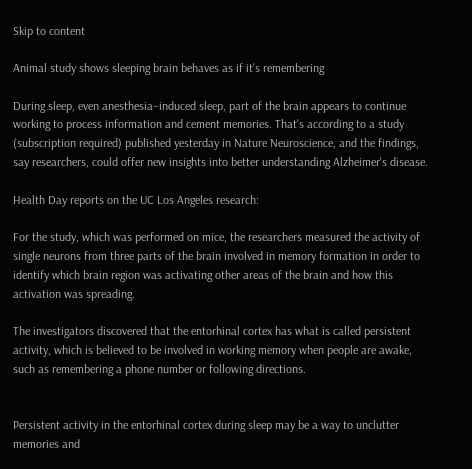Skip to content

Animal study shows sleeping brain behaves as if it's remembering

During sleep, even anesthesia–induced sleep, part of the brain appears to continue working to process information and cement memories. That's according to a study (subscription required) published yesterday in Nature Neuroscience, and the findings, say researchers, could offer new insights into better understanding Alzheimer's disease.

Health Day reports on the UC Los Angeles research:

For the study, which was performed on mice, the researchers measured the activity of single neurons from three parts of the brain involved in memory formation in order to identify which brain region was activating other areas of the brain and how this activation was spreading.

The investigators discovered that the entorhinal cortex has what is called persistent activity, which is believed to be involved in working memory when people are awake, such as remembering a phone number or following directions.


Persistent activity in the entorhinal cortex during sleep may be a way to unclutter memories and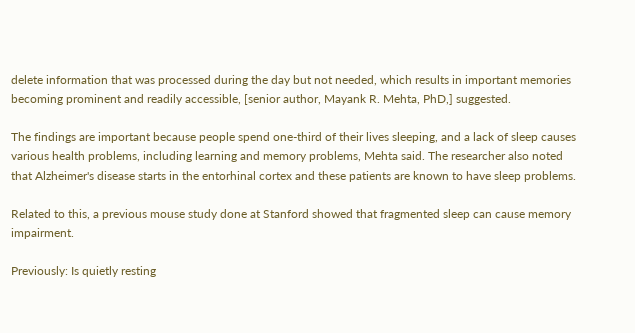delete information that was processed during the day but not needed, which results in important memories becoming prominent and readily accessible, [senior author, Mayank R. Mehta, PhD,] suggested.

The findings are important because people spend one-third of their lives sleeping, and a lack of sleep causes various health problems, including learning and memory problems, Mehta said. The researcher also noted that Alzheimer's disease starts in the entorhinal cortex and these patients are known to have sleep problems.

Related to this, a previous mouse study done at Stanford showed that fragmented sleep can cause memory impairment.

Previously: Is quietly resting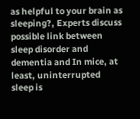as helpful to your brain as sleeping?, Experts discuss possible link between sleep disorder and dementia and In mice, at least, uninterrupted sleep is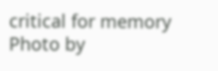critical for memory
Photo by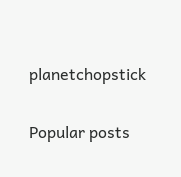planetchopstick

Popular posts